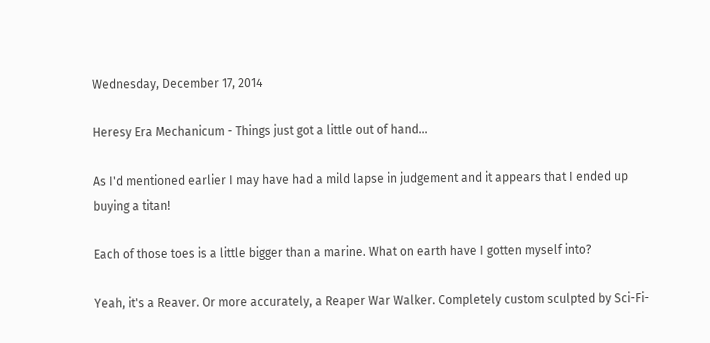Wednesday, December 17, 2014

Heresy Era Mechanicum - Things just got a little out of hand...

As I'd mentioned earlier I may have had a mild lapse in judgement and it appears that I ended up buying a titan!

Each of those toes is a little bigger than a marine. What on earth have I gotten myself into?

Yeah, it's a Reaver. Or more accurately, a Reaper War Walker. Completely custom sculpted by Sci-Fi-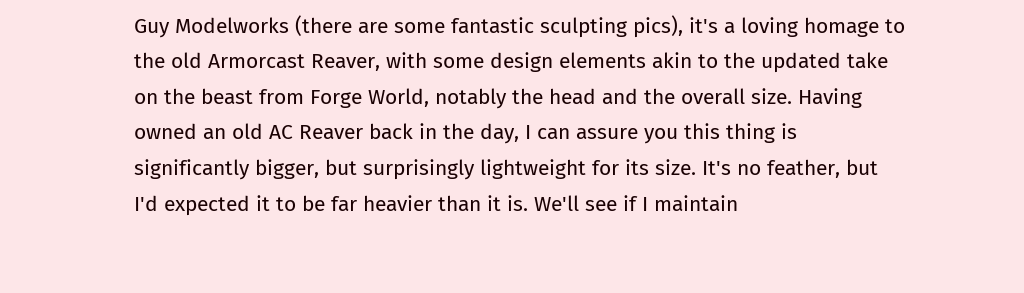Guy Modelworks (there are some fantastic sculpting pics), it's a loving homage to the old Armorcast Reaver, with some design elements akin to the updated take on the beast from Forge World, notably the head and the overall size. Having owned an old AC Reaver back in the day, I can assure you this thing is significantly bigger, but surprisingly lightweight for its size. It's no feather, but I'd expected it to be far heavier than it is. We'll see if I maintain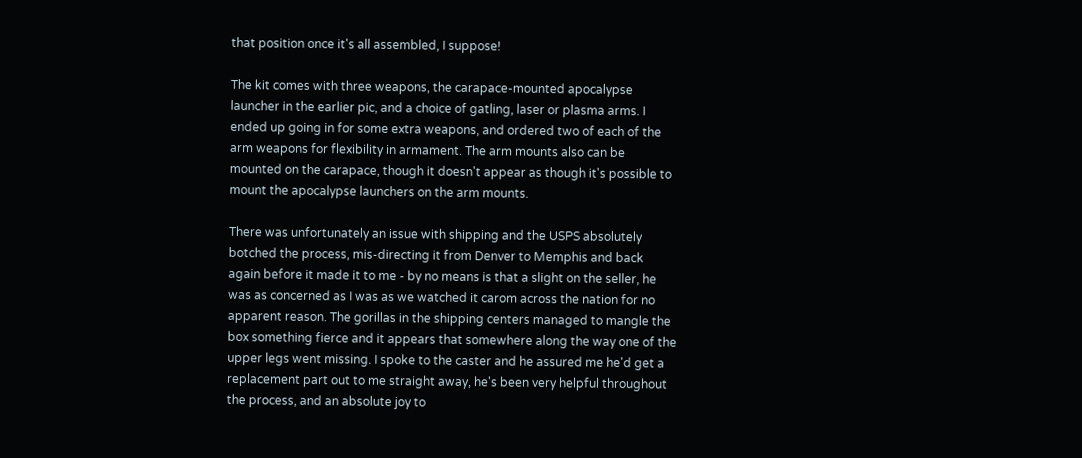that position once it's all assembled, I suppose!

The kit comes with three weapons, the carapace-mounted apocalypse launcher in the earlier pic, and a choice of gatling, laser or plasma arms. I ended up going in for some extra weapons, and ordered two of each of the arm weapons for flexibility in armament. The arm mounts also can be mounted on the carapace, though it doesn't appear as though it's possible to mount the apocalypse launchers on the arm mounts.

There was unfortunately an issue with shipping and the USPS absolutely botched the process, mis-directing it from Denver to Memphis and back again before it made it to me - by no means is that a slight on the seller, he was as concerned as I was as we watched it carom across the nation for no apparent reason. The gorillas in the shipping centers managed to mangle the box something fierce and it appears that somewhere along the way one of the upper legs went missing. I spoke to the caster and he assured me he'd get a replacement part out to me straight away, he's been very helpful throughout the process, and an absolute joy to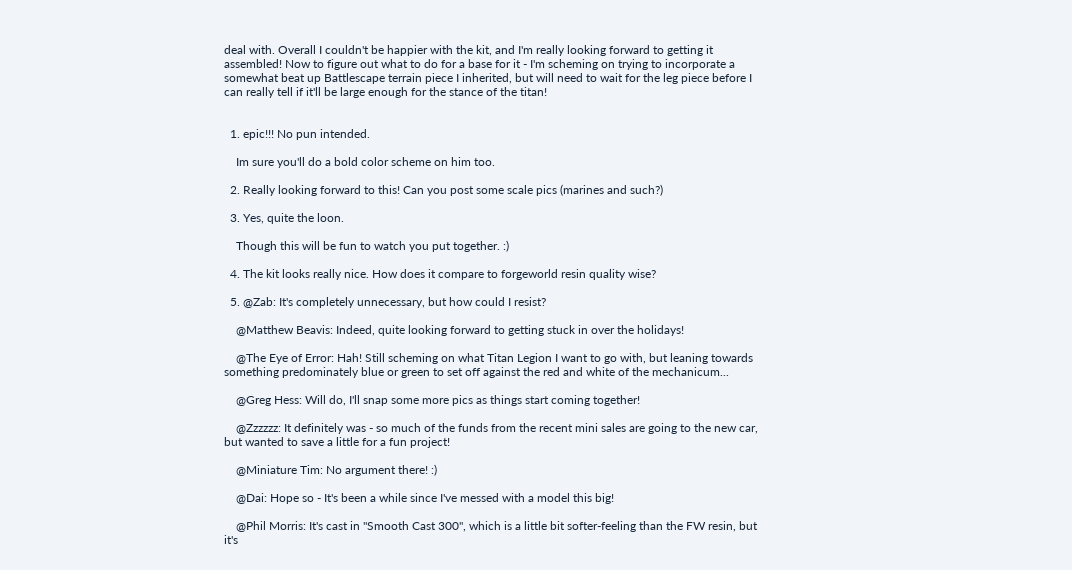deal with. Overall I couldn't be happier with the kit, and I'm really looking forward to getting it assembled! Now to figure out what to do for a base for it - I'm scheming on trying to incorporate a somewhat beat up Battlescape terrain piece I inherited, but will need to wait for the leg piece before I can really tell if it'll be large enough for the stance of the titan!


  1. epic!!! No pun intended.

    Im sure you'll do a bold color scheme on him too.

  2. Really looking forward to this! Can you post some scale pics (marines and such?)

  3. Yes, quite the loon.

    Though this will be fun to watch you put together. :)

  4. The kit looks really nice. How does it compare to forgeworld resin quality wise?

  5. @Zab: It's completely unnecessary, but how could I resist?

    @Matthew Beavis: Indeed, quite looking forward to getting stuck in over the holidays!

    @The Eye of Error: Hah! Still scheming on what Titan Legion I want to go with, but leaning towards something predominately blue or green to set off against the red and white of the mechanicum...

    @Greg Hess: Will do, I'll snap some more pics as things start coming together!

    @Zzzzzz: It definitely was - so much of the funds from the recent mini sales are going to the new car, but wanted to save a little for a fun project!

    @Miniature Tim: No argument there! :)

    @Dai: Hope so - It's been a while since I've messed with a model this big!

    @Phil Morris: It's cast in "Smooth Cast 300", which is a little bit softer-feeling than the FW resin, but it's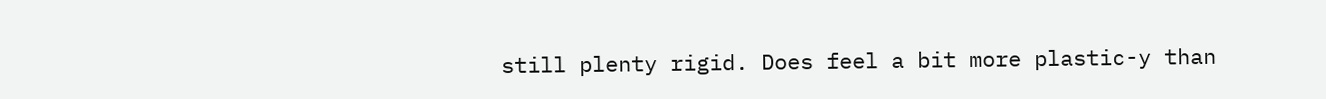still plenty rigid. Does feel a bit more plastic-y than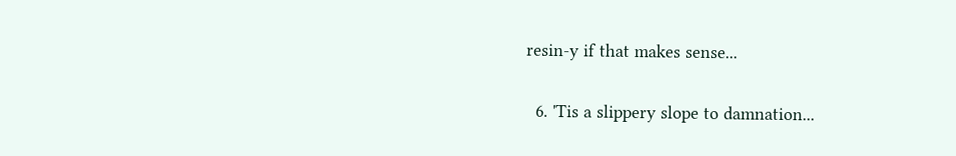resin-y if that makes sense...

  6. 'Tis a slippery slope to damnation...